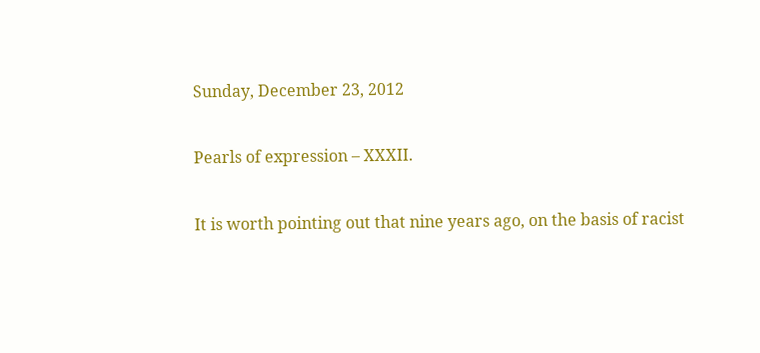Sunday, December 23, 2012

Pearls of expression – XXXII.

It is worth pointing out that nine years ago, on the basis of racist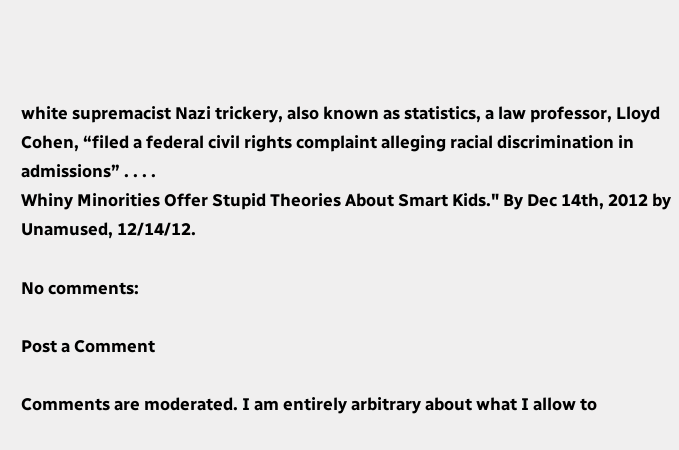white supremacist Nazi trickery, also known as statistics, a law professor, Lloyd Cohen, “filed a federal civil rights complaint alleging racial discrimination in admissions” . . . .
Whiny Minorities Offer Stupid Theories About Smart Kids." By Dec 14th, 2012 by Unamused, 12/14/12.

No comments:

Post a Comment

Comments are moderated. I am entirely arbitrary about what I allow to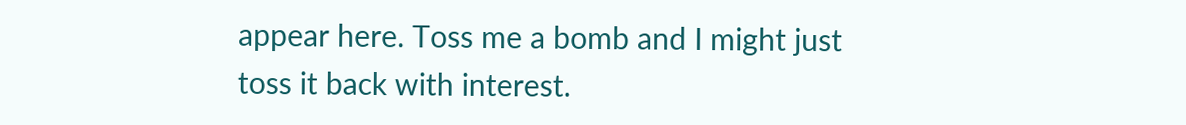appear here. Toss me a bomb and I might just toss it back with interest.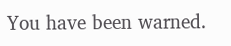You have been warned.